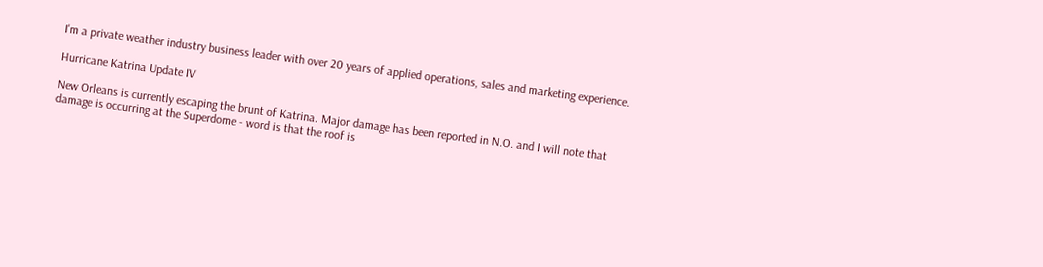I'm a private weather industry business leader with over 20 years of applied operations, sales and marketing experience.

Hurricane Katrina Update IV

New Orleans is currently escaping the brunt of Katrina. Major damage has been reported in N.O. and I will note that damage is occurring at the Superdome - word is that the roof is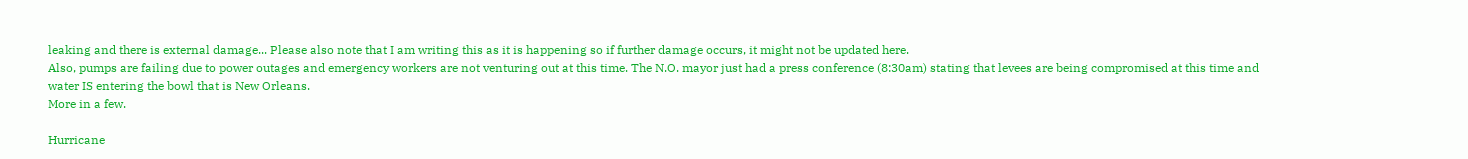leaking and there is external damage... Please also note that I am writing this as it is happening so if further damage occurs, it might not be updated here.
Also, pumps are failing due to power outages and emergency workers are not venturing out at this time. The N.O. mayor just had a press conference (8:30am) stating that levees are being compromised at this time and water IS entering the bowl that is New Orleans.
More in a few.

Hurricane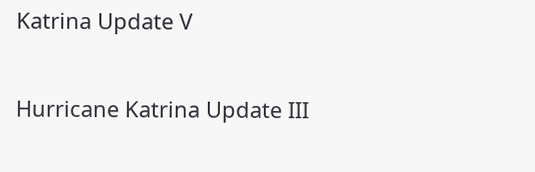Katrina Update V

Hurricane Katrina Update III